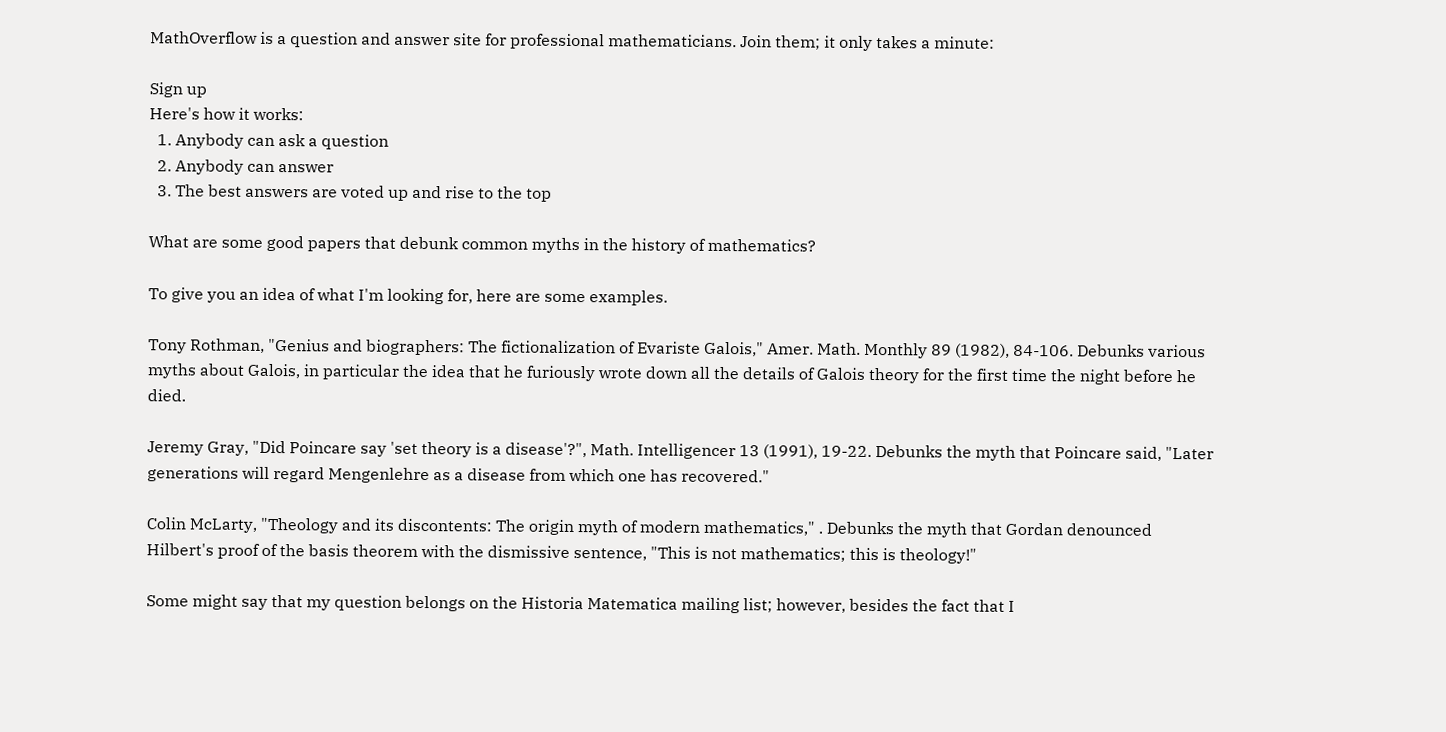MathOverflow is a question and answer site for professional mathematicians. Join them; it only takes a minute:

Sign up
Here's how it works:
  1. Anybody can ask a question
  2. Anybody can answer
  3. The best answers are voted up and rise to the top

What are some good papers that debunk common myths in the history of mathematics?

To give you an idea of what I'm looking for, here are some examples.

Tony Rothman, "Genius and biographers: The fictionalization of Evariste Galois," Amer. Math. Monthly 89 (1982), 84-106. Debunks various myths about Galois, in particular the idea that he furiously wrote down all the details of Galois theory for the first time the night before he died.

Jeremy Gray, "Did Poincare say 'set theory is a disease'?", Math. Intelligencer 13 (1991), 19-22. Debunks the myth that Poincare said, "Later generations will regard Mengenlehre as a disease from which one has recovered."

Colin McLarty, "Theology and its discontents: The origin myth of modern mathematics," . Debunks the myth that Gordan denounced Hilbert's proof of the basis theorem with the dismissive sentence, "This is not mathematics; this is theology!"

Some might say that my question belongs on the Historia Matematica mailing list; however, besides the fact that I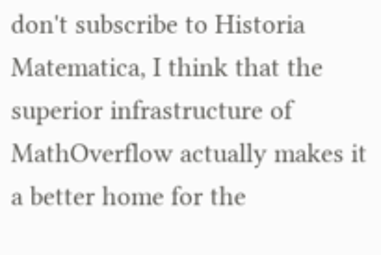don't subscribe to Historia Matematica, I think that the superior infrastructure of MathOverflow actually makes it a better home for the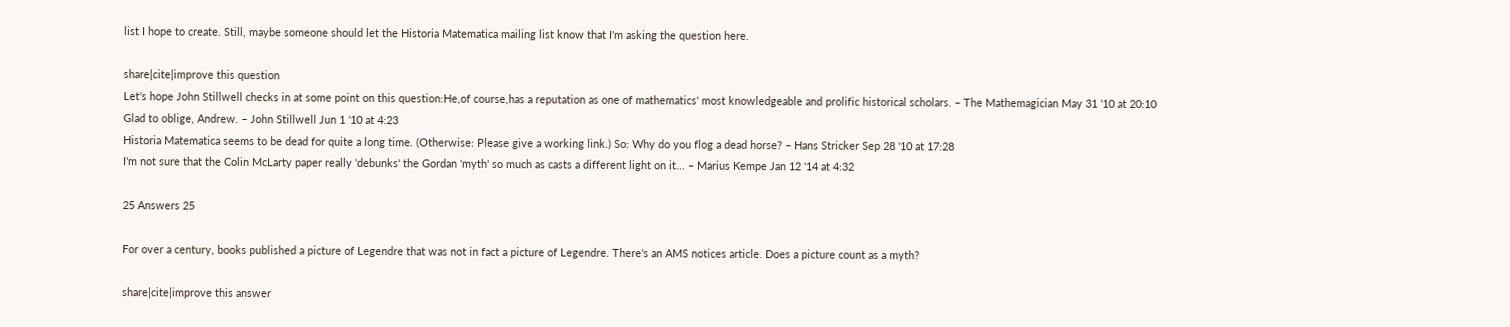list I hope to create. Still, maybe someone should let the Historia Matematica mailing list know that I'm asking the question here.

share|cite|improve this question
Let's hope John Stillwell checks in at some point on this question:He,of course,has a reputation as one of mathematics' most knowledgeable and prolific historical scholars. – The Mathemagician May 31 '10 at 20:10
Glad to oblige, Andrew. – John Stillwell Jun 1 '10 at 4:23
Historia Matematica seems to be dead for quite a long time. (Otherwise: Please give a working link.) So: Why do you flog a dead horse? – Hans Stricker Sep 28 '10 at 17:28
I'm not sure that the Colin McLarty paper really 'debunks' the Gordan 'myth' so much as casts a different light on it... – Marius Kempe Jan 12 '14 at 4:32

25 Answers 25

For over a century, books published a picture of Legendre that was not in fact a picture of Legendre. There's an AMS notices article. Does a picture count as a myth?

share|cite|improve this answer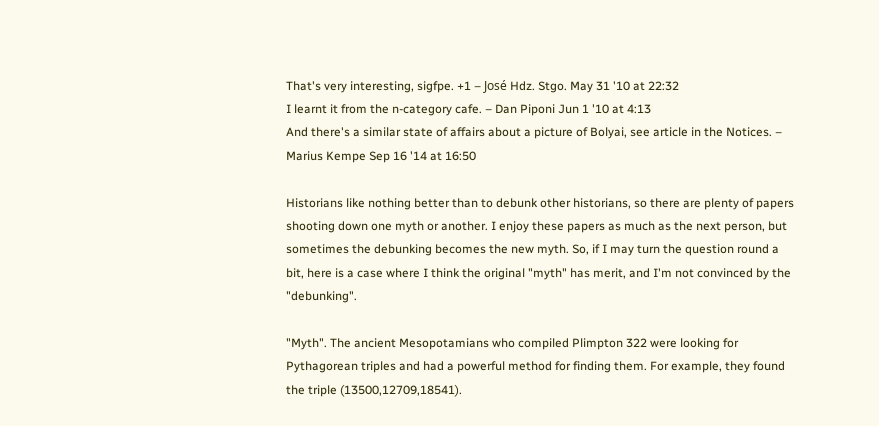That's very interesting, sigfpe. +1 – José Hdz. Stgo. May 31 '10 at 22:32
I learnt it from the n-category cafe. – Dan Piponi Jun 1 '10 at 4:13
And there's a similar state of affairs about a picture of Bolyai, see article in the Notices. – Marius Kempe Sep 16 '14 at 16:50

Historians like nothing better than to debunk other historians, so there are plenty of papers shooting down one myth or another. I enjoy these papers as much as the next person, but sometimes the debunking becomes the new myth. So, if I may turn the question round a bit, here is a case where I think the original "myth" has merit, and I'm not convinced by the "debunking".

"Myth". The ancient Mesopotamians who compiled Plimpton 322 were looking for Pythagorean triples and had a powerful method for finding them. For example, they found the triple (13500,12709,18541).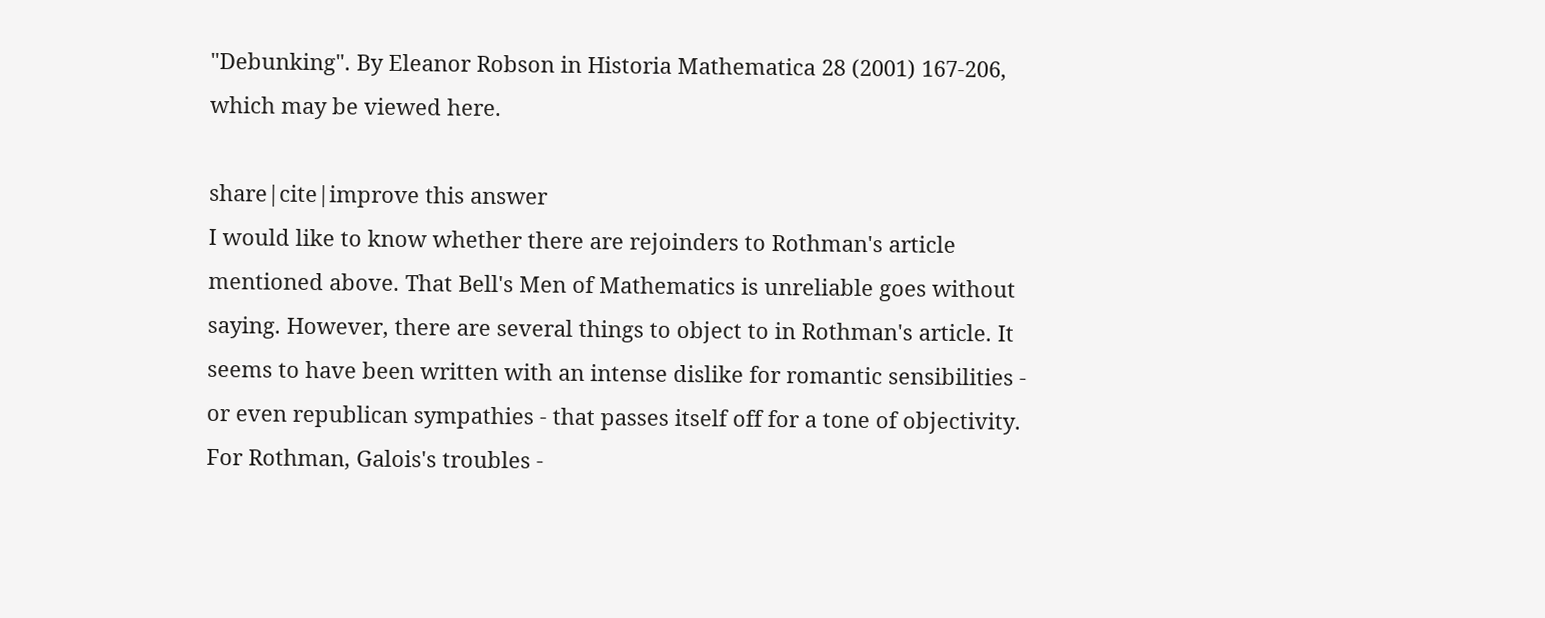"Debunking". By Eleanor Robson in Historia Mathematica 28 (2001) 167-206, which may be viewed here.

share|cite|improve this answer
I would like to know whether there are rejoinders to Rothman's article mentioned above. That Bell's Men of Mathematics is unreliable goes without saying. However, there are several things to object to in Rothman's article. It seems to have been written with an intense dislike for romantic sensibilities - or even republican sympathies - that passes itself off for a tone of objectivity. For Rothman, Galois's troubles -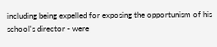including being expelled for exposing the opportunism of his school's director - were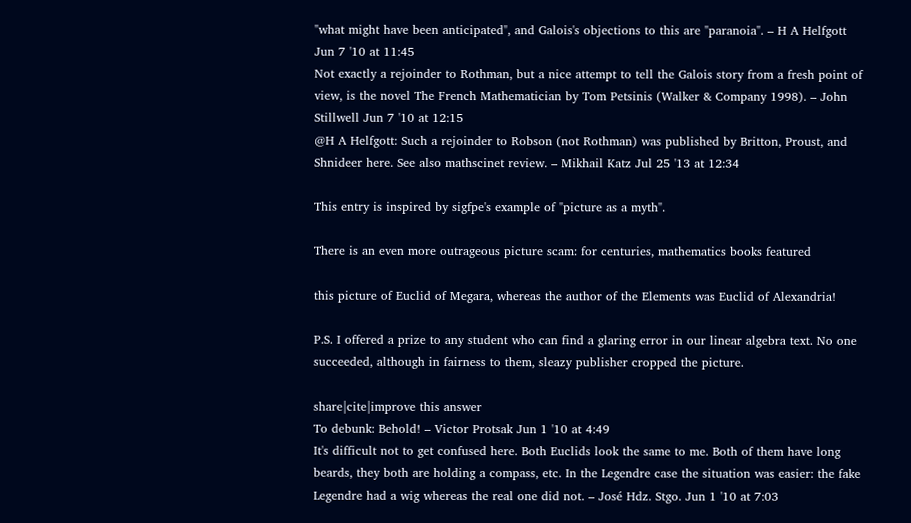"what might have been anticipated", and Galois's objections to this are "paranoia". – H A Helfgott Jun 7 '10 at 11:45
Not exactly a rejoinder to Rothman, but a nice attempt to tell the Galois story from a fresh point of view, is the novel The French Mathematician by Tom Petsinis (Walker & Company 1998). – John Stillwell Jun 7 '10 at 12:15
@H A Helfgott: Such a rejoinder to Robson (not Rothman) was published by Britton, Proust, and Shnideer here. See also mathscinet review. – Mikhail Katz Jul 25 '13 at 12:34

This entry is inspired by sigfpe's example of "picture as a myth".

There is an even more outrageous picture scam: for centuries, mathematics books featured

this picture of Euclid of Megara, whereas the author of the Elements was Euclid of Alexandria!

P.S. I offered a prize to any student who can find a glaring error in our linear algebra text. No one succeeded, although in fairness to them, sleazy publisher cropped the picture.

share|cite|improve this answer
To debunk: Behold! – Victor Protsak Jun 1 '10 at 4:49
It's difficult not to get confused here. Both Euclids look the same to me. Both of them have long beards, they both are holding a compass, etc. In the Legendre case the situation was easier: the fake Legendre had a wig whereas the real one did not. – José Hdz. Stgo. Jun 1 '10 at 7:03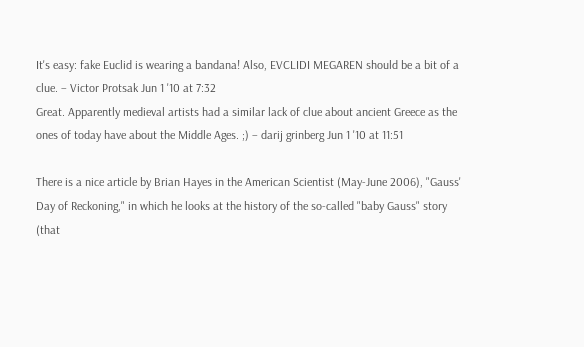It's easy: fake Euclid is wearing a bandana! Also, EVCLIDI MEGAREN should be a bit of a clue. – Victor Protsak Jun 1 '10 at 7:32
Great. Apparently medieval artists had a similar lack of clue about ancient Greece as the ones of today have about the Middle Ages. ;) – darij grinberg Jun 1 '10 at 11:51

There is a nice article by Brian Hayes in the American Scientist (May-June 2006), "Gauss' Day of Reckoning," in which he looks at the history of the so-called "baby Gauss" story (that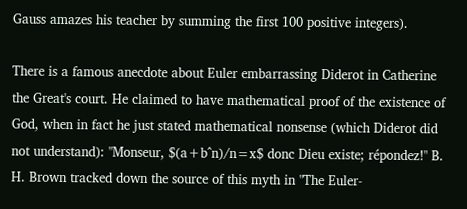Gauss amazes his teacher by summing the first 100 positive integers).

There is a famous anecdote about Euler embarrassing Diderot in Catherine the Great's court. He claimed to have mathematical proof of the existence of God, when in fact he just stated mathematical nonsense (which Diderot did not understand): "Monseur, $(a+b^n)/n=x$ donc Dieu existe; répondez!" B. H. Brown tracked down the source of this myth in "The Euler-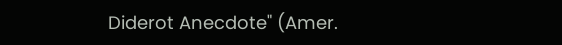Diderot Anecdote" (Amer.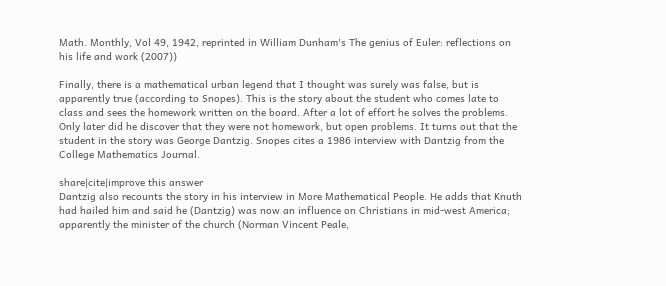Math. Monthly, Vol 49, 1942, reprinted in William Dunham's The genius of Euler: reflections on his life and work (2007))

Finally, there is a mathematical urban legend that I thought was surely was false, but is apparently true (according to Snopes). This is the story about the student who comes late to class and sees the homework written on the board. After a lot of effort he solves the problems. Only later did he discover that they were not homework, but open problems. It turns out that the student in the story was George Dantzig. Snopes cites a 1986 interview with Dantzig from the College Mathematics Journal.

share|cite|improve this answer
Dantzig also recounts the story in his interview in More Mathematical People. He adds that Knuth had hailed him and said he (Dantzig) was now an influence on Christians in mid-west America; apparently the minister of the church (Norman Vincent Peale,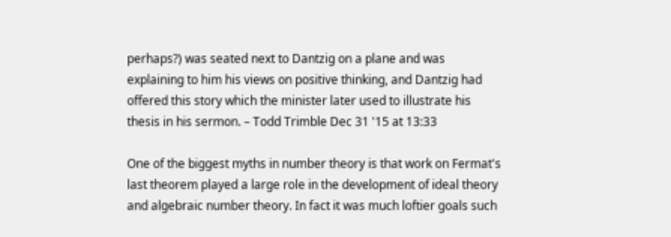perhaps?) was seated next to Dantzig on a plane and was explaining to him his views on positive thinking, and Dantzig had offered this story which the minister later used to illustrate his thesis in his sermon. – Todd Trimble Dec 31 '15 at 13:33

One of the biggest myths in number theory is that work on Fermat's last theorem played a large role in the development of ideal theory and algebraic number theory. In fact it was much loftier goals such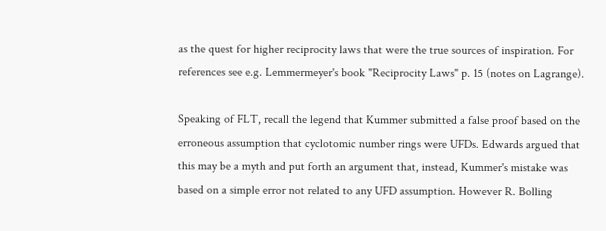as the quest for higher reciprocity laws that were the true sources of inspiration. For references see e.g. Lemmermeyer's book "Reciprocity Laws" p. 15 (notes on Lagrange).

Speaking of FLT, recall the legend that Kummer submitted a false proof based on the erroneous assumption that cyclotomic number rings were UFDs. Edwards argued that this may be a myth and put forth an argument that, instead, Kummer's mistake was based on a simple error not related to any UFD assumption. However R. Bolling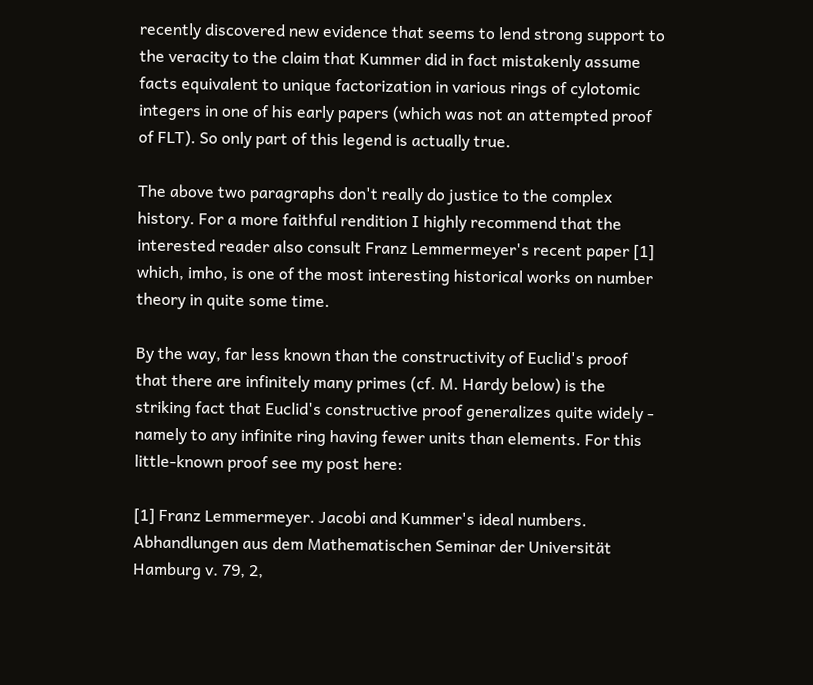recently discovered new evidence that seems to lend strong support to the veracity to the claim that Kummer did in fact mistakenly assume facts equivalent to unique factorization in various rings of cylotomic integers in one of his early papers (which was not an attempted proof of FLT). So only part of this legend is actually true.

The above two paragraphs don't really do justice to the complex history. For a more faithful rendition I highly recommend that the interested reader also consult Franz Lemmermeyer's recent paper [1] which, imho, is one of the most interesting historical works on number theory in quite some time.

By the way, far less known than the constructivity of Euclid's proof that there are infinitely many primes (cf. M. Hardy below) is the striking fact that Euclid's constructive proof generalizes quite widely - namely to any infinite ring having fewer units than elements. For this little-known proof see my post here:

[1] Franz Lemmermeyer. Jacobi and Kummer's ideal numbers.
Abhandlungen aus dem Mathematischen Seminar der Universität Hamburg v. 79, 2,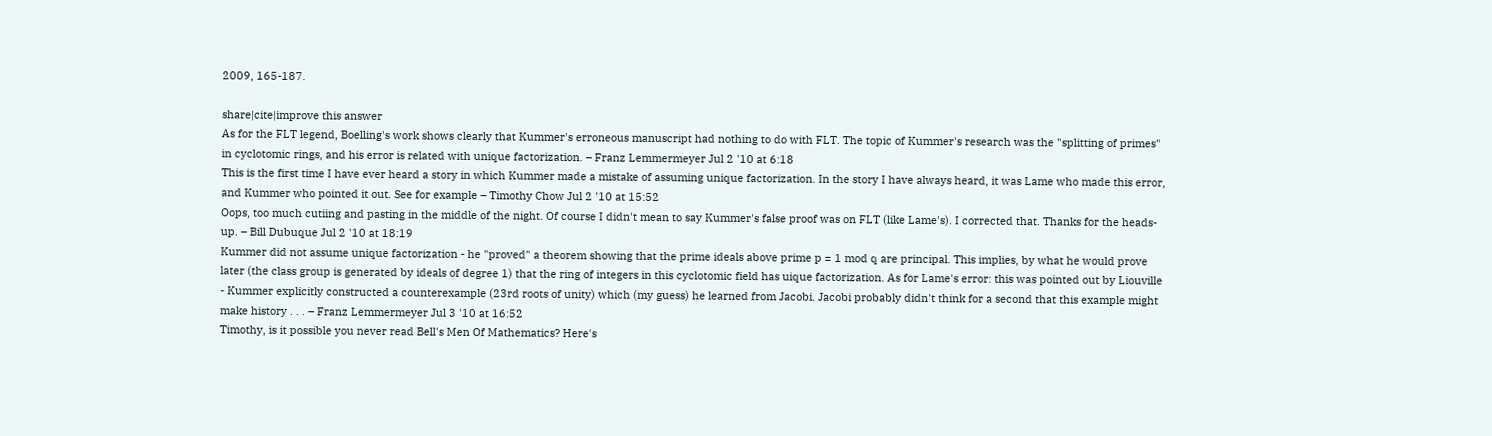2009, 165-187.

share|cite|improve this answer
As for the FLT legend, Boelling's work shows clearly that Kummer's erroneous manuscript had nothing to do with FLT. The topic of Kummer's research was the "splitting of primes" in cyclotomic rings, and his error is related with unique factorization. – Franz Lemmermeyer Jul 2 '10 at 6:18
This is the first time I have ever heard a story in which Kummer made a mistake of assuming unique factorization. In the story I have always heard, it was Lame who made this error, and Kummer who pointed it out. See for example – Timothy Chow Jul 2 '10 at 15:52
Oops, too much cutiing and pasting in the middle of the night. Of course I didn't mean to say Kummer's false proof was on FLT (like Lame's). I corrected that. Thanks for the heads-up. – Bill Dubuque Jul 2 '10 at 18:19
Kummer did not assume unique factorization - he "proved" a theorem showing that the prime ideals above prime p = 1 mod q are principal. This implies, by what he would prove later (the class group is generated by ideals of degree 1) that the ring of integers in this cyclotomic field has uique factorization. As for Lame's error: this was pointed out by Liouville - Kummer explicitly constructed a counterexample (23rd roots of unity) which (my guess) he learned from Jacobi. Jacobi probably didn't think for a second that this example might make history . . . – Franz Lemmermeyer Jul 3 '10 at 16:52
Timothy, is it possible you never read Bell's Men Of Mathematics? Here's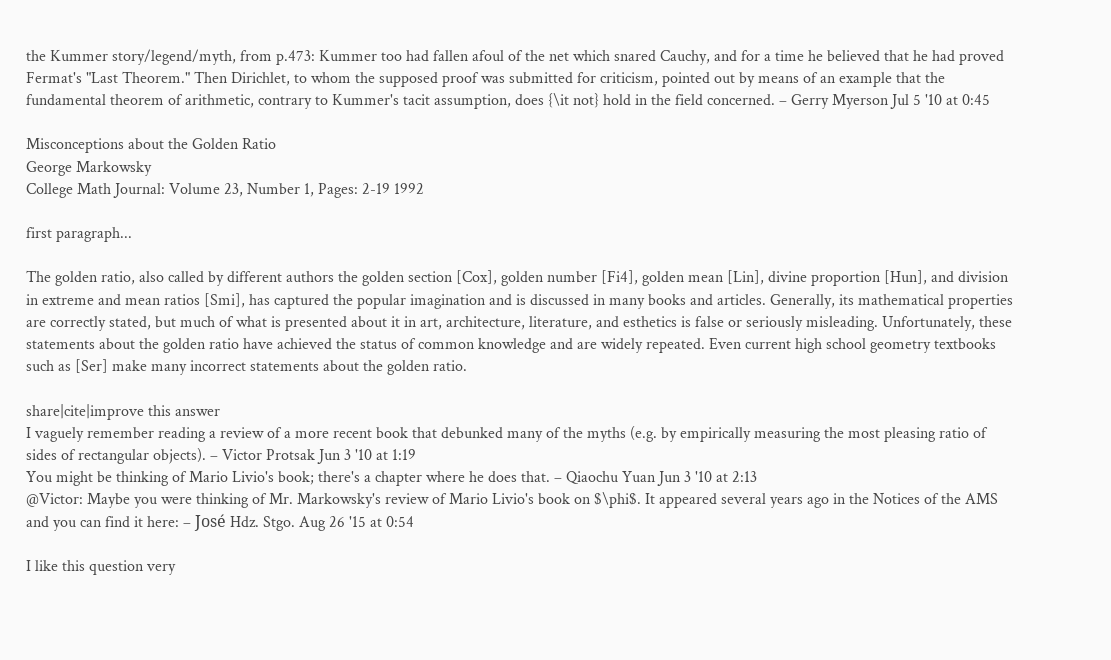the Kummer story/legend/myth, from p.473: Kummer too had fallen afoul of the net which snared Cauchy, and for a time he believed that he had proved Fermat's "Last Theorem." Then Dirichlet, to whom the supposed proof was submitted for criticism, pointed out by means of an example that the fundamental theorem of arithmetic, contrary to Kummer's tacit assumption, does {\it not} hold in the field concerned. – Gerry Myerson Jul 5 '10 at 0:45

Misconceptions about the Golden Ratio
George Markowsky
College Math Journal: Volume 23, Number 1, Pages: 2-19 1992

first paragraph...

The golden ratio, also called by different authors the golden section [Cox], golden number [Fi4], golden mean [Lin], divine proportion [Hun], and division in extreme and mean ratios [Smi], has captured the popular imagination and is discussed in many books and articles. Generally, its mathematical properties are correctly stated, but much of what is presented about it in art, architecture, literature, and esthetics is false or seriously misleading. Unfortunately, these statements about the golden ratio have achieved the status of common knowledge and are widely repeated. Even current high school geometry textbooks such as [Ser] make many incorrect statements about the golden ratio.

share|cite|improve this answer
I vaguely remember reading a review of a more recent book that debunked many of the myths (e.g. by empirically measuring the most pleasing ratio of sides of rectangular objects). – Victor Protsak Jun 3 '10 at 1:19
You might be thinking of Mario Livio's book; there's a chapter where he does that. – Qiaochu Yuan Jun 3 '10 at 2:13
@Victor: Maybe you were thinking of Mr. Markowsky's review of Mario Livio's book on $\phi$. It appeared several years ago in the Notices of the AMS and you can find it here: – José Hdz. Stgo. Aug 26 '15 at 0:54

I like this question very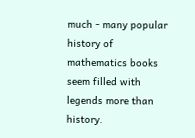much - many popular history of mathematics books seem filled with legends more than history.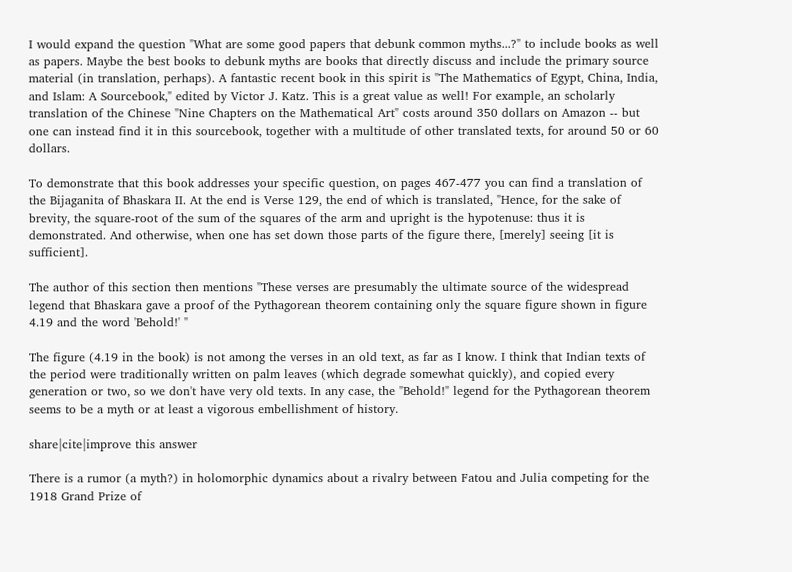I would expand the question "What are some good papers that debunk common myths...?" to include books as well as papers. Maybe the best books to debunk myths are books that directly discuss and include the primary source material (in translation, perhaps). A fantastic recent book in this spirit is "The Mathematics of Egypt, China, India, and Islam: A Sourcebook," edited by Victor J. Katz. This is a great value as well! For example, an scholarly translation of the Chinese "Nine Chapters on the Mathematical Art" costs around 350 dollars on Amazon -- but one can instead find it in this sourcebook, together with a multitude of other translated texts, for around 50 or 60 dollars.

To demonstrate that this book addresses your specific question, on pages 467-477 you can find a translation of the Bijaganita of Bhaskara II. At the end is Verse 129, the end of which is translated, "Hence, for the sake of brevity, the square-root of the sum of the squares of the arm and upright is the hypotenuse: thus it is demonstrated. And otherwise, when one has set down those parts of the figure there, [merely] seeing [it is sufficient].

The author of this section then mentions "These verses are presumably the ultimate source of the widespread legend that Bhaskara gave a proof of the Pythagorean theorem containing only the square figure shown in figure 4.19 and the word 'Behold!' "

The figure (4.19 in the book) is not among the verses in an old text, as far as I know. I think that Indian texts of the period were traditionally written on palm leaves (which degrade somewhat quickly), and copied every generation or two, so we don't have very old texts. In any case, the "Behold!" legend for the Pythagorean theorem seems to be a myth or at least a vigorous embellishment of history.

share|cite|improve this answer

There is a rumor (a myth?) in holomorphic dynamics about a rivalry between Fatou and Julia competing for the 1918 Grand Prize of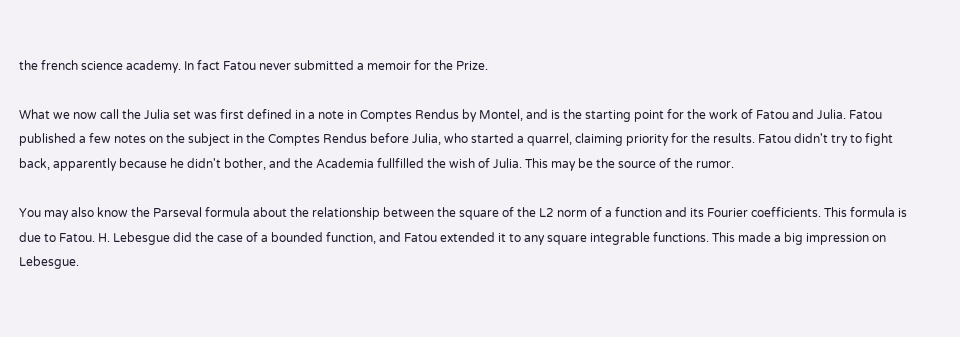the french science academy. In fact Fatou never submitted a memoir for the Prize.

What we now call the Julia set was first defined in a note in Comptes Rendus by Montel, and is the starting point for the work of Fatou and Julia. Fatou published a few notes on the subject in the Comptes Rendus before Julia, who started a quarrel, claiming priority for the results. Fatou didn't try to fight back, apparently because he didn't bother, and the Academia fullfilled the wish of Julia. This may be the source of the rumor.

You may also know the Parseval formula about the relationship between the square of the L2 norm of a function and its Fourier coefficients. This formula is due to Fatou. H. Lebesgue did the case of a bounded function, and Fatou extended it to any square integrable functions. This made a big impression on Lebesgue.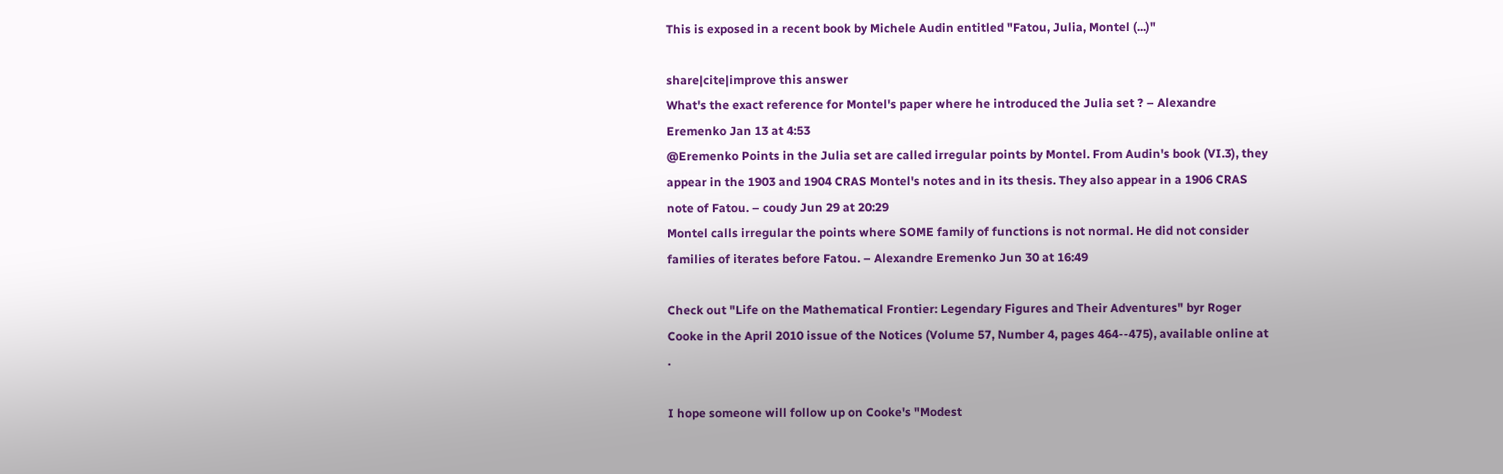This is exposed in a recent book by Michele Audin entitled "Fatou, Julia, Montel (...)"

share|cite|improve this answer
What's the exact reference for Montel's paper where he introduced the Julia set ? – Alexandre Eremenko Jan 13 at 4:53
@Eremenko Points in the Julia set are called irregular points by Montel. From Audin's book (VI.3), they appear in the 1903 and 1904 CRAS Montel's notes and in its thesis. They also appear in a 1906 CRAS note of Fatou. – coudy Jun 29 at 20:29
Montel calls irregular the points where SOME family of functions is not normal. He did not consider families of iterates before Fatou. – Alexandre Eremenko Jun 30 at 16:49

Check out "Life on the Mathematical Frontier: Legendary Figures and Their Adventures" byr Roger Cooke in the April 2010 issue of the Notices (Volume 57, Number 4, pages 464--475), available online at .

I hope someone will follow up on Cooke's "Modest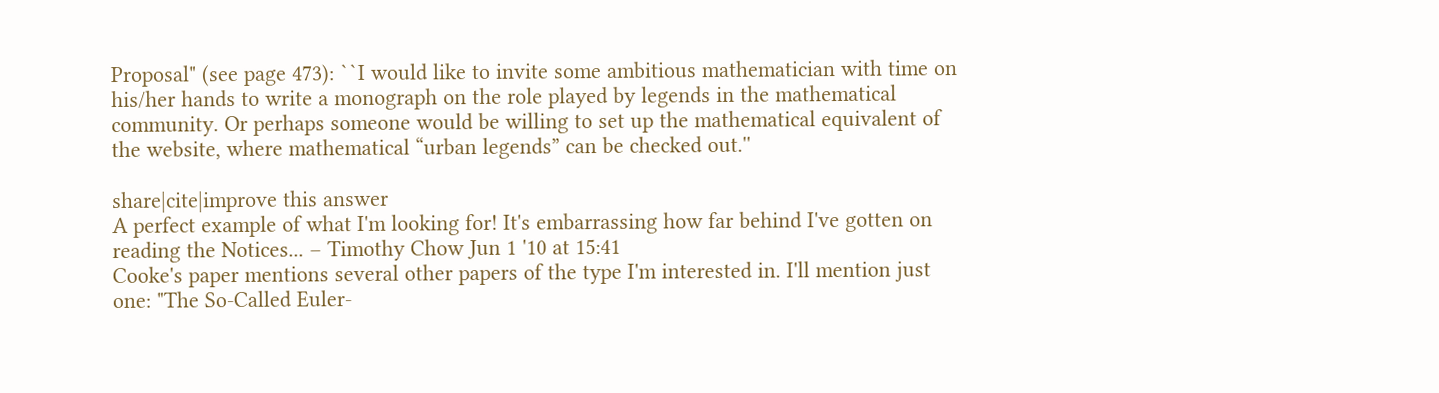Proposal" (see page 473): ``I would like to invite some ambitious mathematician with time on his/her hands to write a monograph on the role played by legends in the mathematical community. Or perhaps someone would be willing to set up the mathematical equivalent of the website, where mathematical “urban legends” can be checked out.''

share|cite|improve this answer
A perfect example of what I'm looking for! It's embarrassing how far behind I've gotten on reading the Notices... – Timothy Chow Jun 1 '10 at 15:41
Cooke's paper mentions several other papers of the type I'm interested in. I'll mention just one: "The So-Called Euler-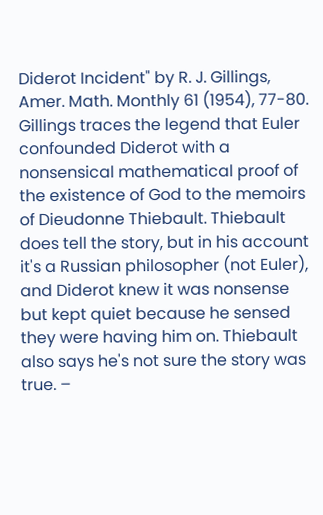Diderot Incident" by R. J. Gillings, Amer. Math. Monthly 61 (1954), 77-80. Gillings traces the legend that Euler confounded Diderot with a nonsensical mathematical proof of the existence of God to the memoirs of Dieudonne Thiebault. Thiebault does tell the story, but in his account it's a Russian philosopher (not Euler), and Diderot knew it was nonsense but kept quiet because he sensed they were having him on. Thiebault also says he's not sure the story was true. –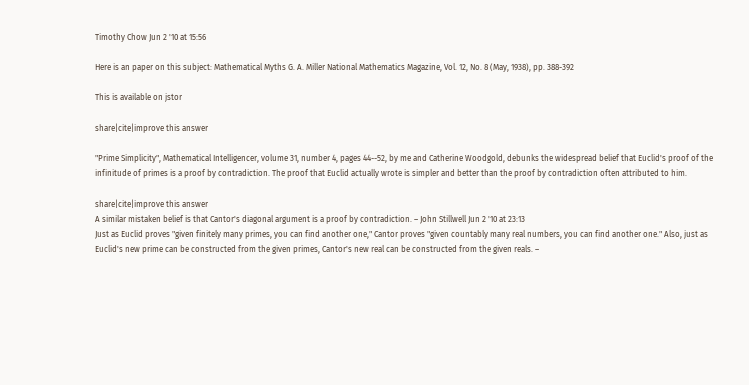Timothy Chow Jun 2 '10 at 15:56

Here is an paper on this subject: Mathematical Myths G. A. Miller National Mathematics Magazine, Vol. 12, No. 8 (May, 1938), pp. 388-392

This is available on jstor

share|cite|improve this answer

"Prime Simplicity", Mathematical Intelligencer, volume 31, number 4, pages 44--52, by me and Catherine Woodgold, debunks the widespread belief that Euclid's proof of the infinitude of primes is a proof by contradiction. The proof that Euclid actually wrote is simpler and better than the proof by contradiction often attributed to him.

share|cite|improve this answer
A similar mistaken belief is that Cantor's diagonal argument is a proof by contradiction. – John Stillwell Jun 2 '10 at 23:13
Just as Euclid proves "given finitely many primes, you can find another one," Cantor proves "given countably many real numbers, you can find another one." Also, just as Euclid's new prime can be constructed from the given primes, Cantor's new real can be constructed from the given reals. –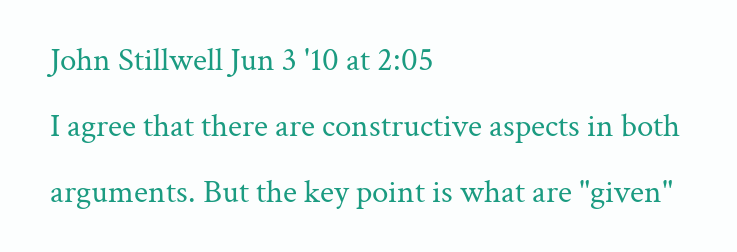John Stillwell Jun 3 '10 at 2:05
I agree that there are constructive aspects in both arguments. But the key point is what are "given"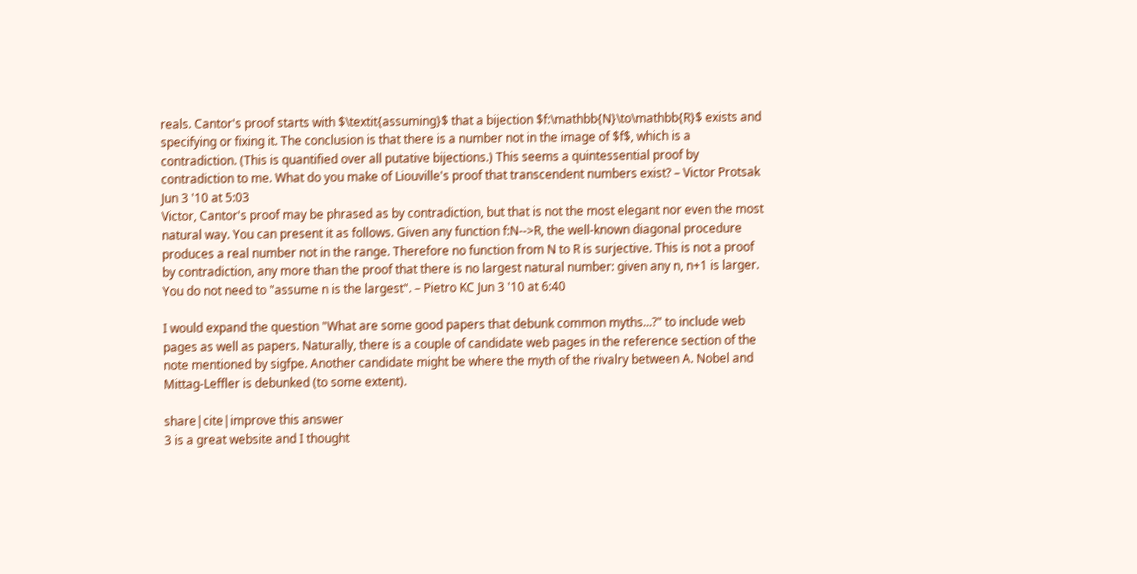reals. Cantor's proof starts with $\textit{assuming}$ that a bijection $f:\mathbb{N}\to\mathbb{R}$ exists and specifying or fixing it. The conclusion is that there is a number not in the image of $f$, which is a contradiction. (This is quantified over all putative bijections.) This seems a quintessential proof by contradiction to me. What do you make of Liouville's proof that transcendent numbers exist? – Victor Protsak Jun 3 '10 at 5:03
Victor, Cantor's proof may be phrased as by contradiction, but that is not the most elegant nor even the most natural way. You can present it as follows. Given any function f:N-->R, the well-known diagonal procedure produces a real number not in the range. Therefore no function from N to R is surjective. This is not a proof by contradiction, any more than the proof that there is no largest natural number: given any n, n+1 is larger. You do not need to "assume n is the largest". – Pietro KC Jun 3 '10 at 6:40

I would expand the question "What are some good papers that debunk common myths...?" to include web pages as well as papers. Naturally, there is a couple of candidate web pages in the reference section of the note mentioned by sigfpe. Another candidate might be where the myth of the rivalry between A. Nobel and Mittag-Leffler is debunked (to some extent).

share|cite|improve this answer
3 is a great website and I thought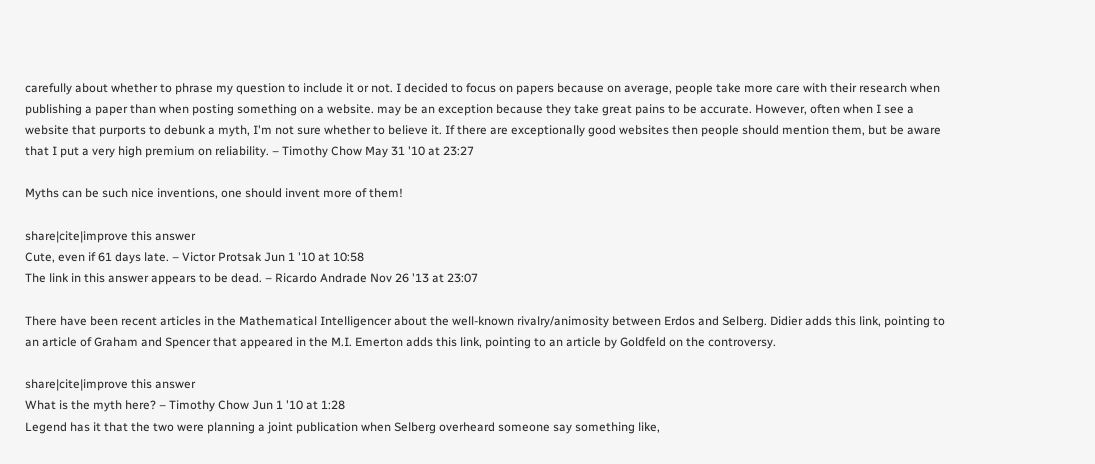carefully about whether to phrase my question to include it or not. I decided to focus on papers because on average, people take more care with their research when publishing a paper than when posting something on a website. may be an exception because they take great pains to be accurate. However, often when I see a website that purports to debunk a myth, I'm not sure whether to believe it. If there are exceptionally good websites then people should mention them, but be aware that I put a very high premium on reliability. – Timothy Chow May 31 '10 at 23:27

Myths can be such nice inventions, one should invent more of them!

share|cite|improve this answer
Cute, even if 61 days late. – Victor Protsak Jun 1 '10 at 10:58
The link in this answer appears to be dead. – Ricardo Andrade Nov 26 '13 at 23:07

There have been recent articles in the Mathematical Intelligencer about the well-known rivalry/animosity between Erdos and Selberg. Didier adds this link, pointing to an article of Graham and Spencer that appeared in the M.I. Emerton adds this link, pointing to an article by Goldfeld on the controversy.

share|cite|improve this answer
What is the myth here? – Timothy Chow Jun 1 '10 at 1:28
Legend has it that the two were planning a joint publication when Selberg overheard someone say something like,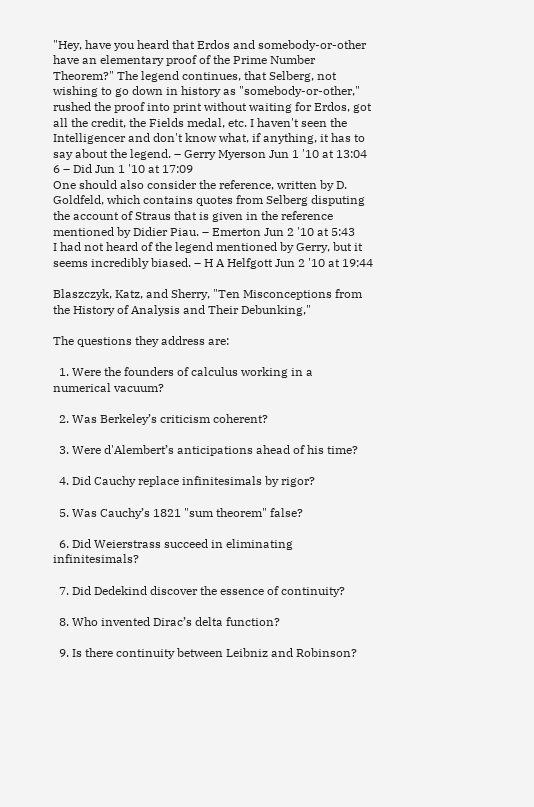"Hey, have you heard that Erdos and somebody-or-other have an elementary proof of the Prime Number Theorem?" The legend continues, that Selberg, not wishing to go down in history as "somebody-or-other," rushed the proof into print without waiting for Erdos, got all the credit, the Fields medal, etc. I haven't seen the Intelligencer and don't know what, if anything, it has to say about the legend. – Gerry Myerson Jun 1 '10 at 13:04
6 – Did Jun 1 '10 at 17:09
One should also consider the reference, written by D. Goldfeld, which contains quotes from Selberg disputing the account of Straus that is given in the reference mentioned by Didier Piau. – Emerton Jun 2 '10 at 5:43
I had not heard of the legend mentioned by Gerry, but it seems incredibly biased. – H A Helfgott Jun 2 '10 at 19:44

Blaszczyk, Katz, and Sherry, "Ten Misconceptions from the History of Analysis and Their Debunking,"

The questions they address are:

  1. Were the founders of calculus working in a numerical vacuum?

  2. Was Berkeley’s criticism coherent?

  3. Were d'Alembert’s anticipations ahead of his time?

  4. Did Cauchy replace infinitesimals by rigor?

  5. Was Cauchy’s 1821 "sum theorem" false?

  6. Did Weierstrass succeed in eliminating infinitesimals?

  7. Did Dedekind discover the essence of continuity?

  8. Who invented Dirac’s delta function?

  9. Is there continuity between Leibniz and Robinson?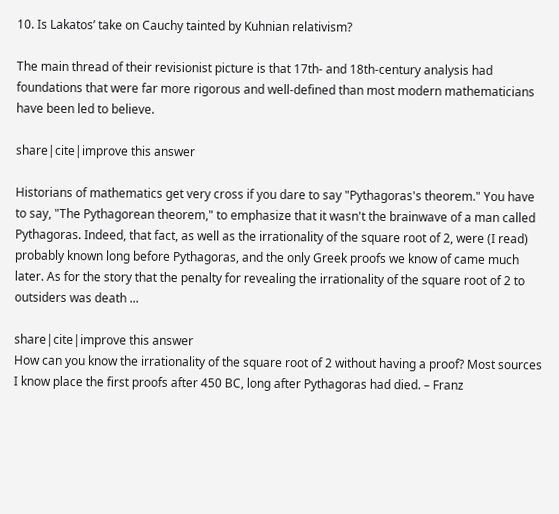10. Is Lakatos’ take on Cauchy tainted by Kuhnian relativism?

The main thread of their revisionist picture is that 17th- and 18th-century analysis had foundations that were far more rigorous and well-defined than most modern mathematicians have been led to believe.

share|cite|improve this answer

Historians of mathematics get very cross if you dare to say "Pythagoras's theorem." You have to say, "The Pythagorean theorem," to emphasize that it wasn't the brainwave of a man called Pythagoras. Indeed, that fact, as well as the irrationality of the square root of 2, were (I read) probably known long before Pythagoras, and the only Greek proofs we know of came much later. As for the story that the penalty for revealing the irrationality of the square root of 2 to outsiders was death ...

share|cite|improve this answer
How can you know the irrationality of the square root of 2 without having a proof? Most sources I know place the first proofs after 450 BC, long after Pythagoras had died. – Franz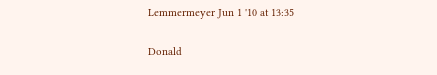Lemmermeyer Jun 1 '10 at 13:35

Donald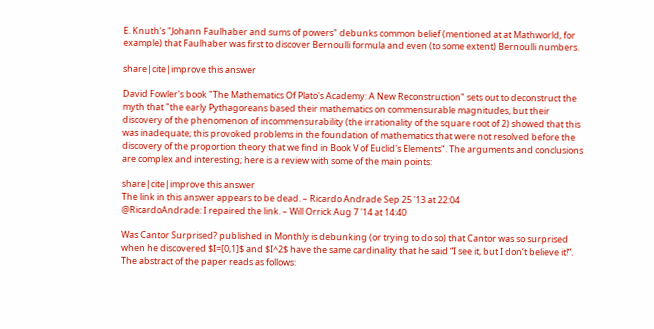E. Knuth's "Johann Faulhaber and sums of powers" debunks common belief (mentioned at at Mathworld, for example) that Faulhaber was first to discover Bernoulli formula and even (to some extent) Bernoulli numbers.

share|cite|improve this answer

David Fowler's book "The Mathematics Of Plato's Academy: A New Reconstruction" sets out to deconstruct the myth that "the early Pythagoreans based their mathematics on commensurable magnitudes, but their discovery of the phenomenon of incommensurability (the irrationality of the square root of 2) showed that this was inadequate; this provoked problems in the foundation of mathematics that were not resolved before the discovery of the proportion theory that we find in Book V of Euclid's Elements". The arguments and conclusions are complex and interesting; here is a review with some of the main points:

share|cite|improve this answer
The link in this answer appears to be dead. – Ricardo Andrade Sep 25 '13 at 22:04
@RicardoAndrade: I repaired the link. – Will Orrick Aug 7 '14 at 14:40

Was Cantor Surprised? published in Monthly is debunking (or trying to do so) that Cantor was so surprised when he discovered $I=[0,1]$ and $I^2$ have the same cardinality that he said “I see it, but I don’t believe it!”. The abstract of the paper reads as follows: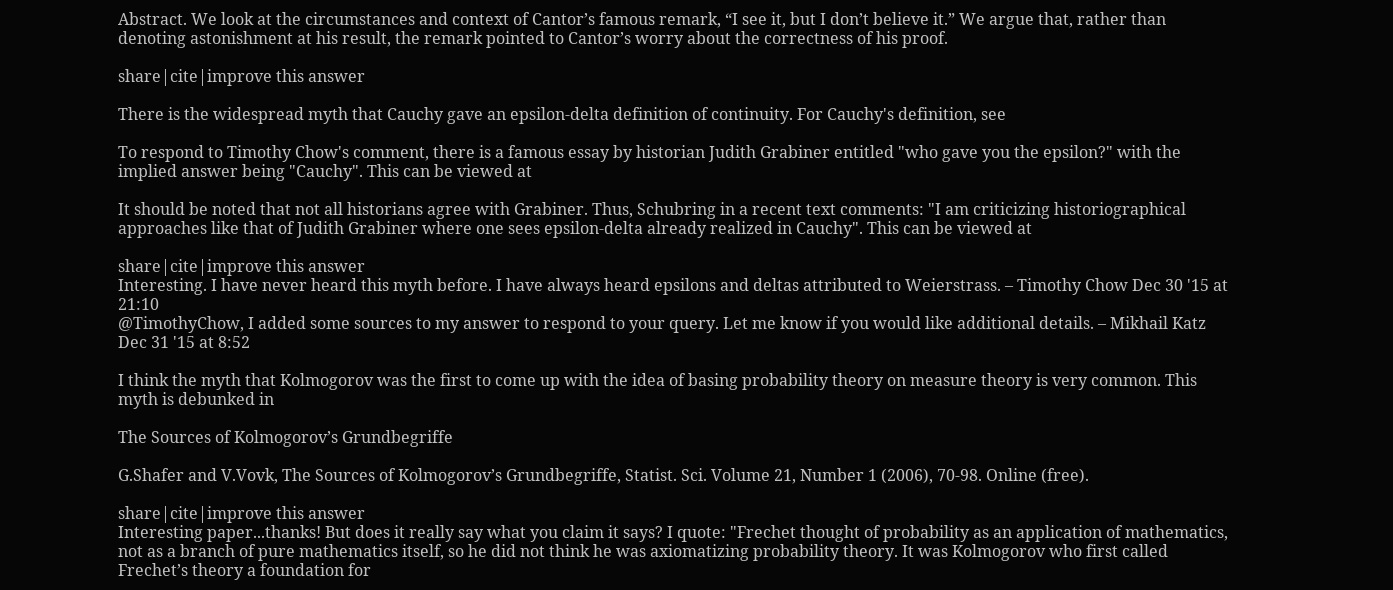Abstract. We look at the circumstances and context of Cantor’s famous remark, “I see it, but I don’t believe it.” We argue that, rather than denoting astonishment at his result, the remark pointed to Cantor’s worry about the correctness of his proof.

share|cite|improve this answer

There is the widespread myth that Cauchy gave an epsilon-delta definition of continuity. For Cauchy's definition, see

To respond to Timothy Chow's comment, there is a famous essay by historian Judith Grabiner entitled "who gave you the epsilon?" with the implied answer being "Cauchy". This can be viewed at

It should be noted that not all historians agree with Grabiner. Thus, Schubring in a recent text comments: "I am criticizing historiographical approaches like that of Judith Grabiner where one sees epsilon-delta already realized in Cauchy". This can be viewed at

share|cite|improve this answer
Interesting. I have never heard this myth before. I have always heard epsilons and deltas attributed to Weierstrass. – Timothy Chow Dec 30 '15 at 21:10
@TimothyChow, I added some sources to my answer to respond to your query. Let me know if you would like additional details. – Mikhail Katz Dec 31 '15 at 8:52

I think the myth that Kolmogorov was the first to come up with the idea of basing probability theory on measure theory is very common. This myth is debunked in

The Sources of Kolmogorov’s Grundbegriffe

G.Shafer and V.Vovk, The Sources of Kolmogorov’s Grundbegriffe, Statist. Sci. Volume 21, Number 1 (2006), 70-98. Online (free).

share|cite|improve this answer
Interesting paper...thanks! But does it really say what you claim it says? I quote: "Frechet thought of probability as an application of mathematics, not as a branch of pure mathematics itself, so he did not think he was axiomatizing probability theory. It was Kolmogorov who first called Frechet’s theory a foundation for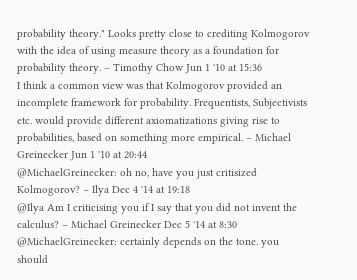probability theory." Looks pretty close to crediting Kolmogorov with the idea of using measure theory as a foundation for probability theory. – Timothy Chow Jun 1 '10 at 15:36
I think a common view was that Kolmogorov provided an incomplete framework for probability. Frequentists, Subjectivists etc. would provide different axiomatizations giving rise to probabilities, based on something more empirical. – Michael Greinecker Jun 1 '10 at 20:44
@MichaelGreinecker: oh no, have you just critisized Kolmogorov? – Ilya Dec 4 '14 at 19:18
@Ilya Am I criticising you if I say that you did not invent the calculus? – Michael Greinecker Dec 5 '14 at 8:30
@MichaelGreinecker: certainly depends on the tone. you should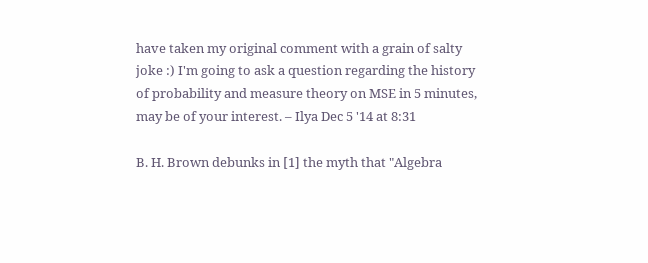have taken my original comment with a grain of salty joke :) I'm going to ask a question regarding the history of probability and measure theory on MSE in 5 minutes, may be of your interest. – Ilya Dec 5 '14 at 8:31

B. H. Brown debunks in [1] the myth that "Algebra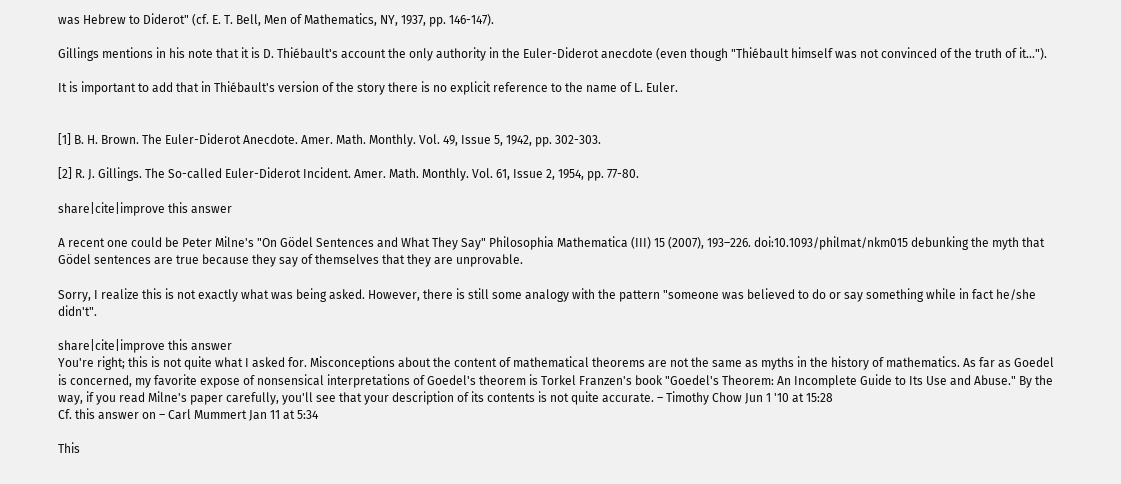was Hebrew to Diderot" (cf. E. T. Bell, Men of Mathematics, NY, 1937, pp. 146-147).

Gillings mentions in his note that it is D. Thiébault's account the only authority in the Euler-Diderot anecdote (even though "Thiébault himself was not convinced of the truth of it...").

It is important to add that in Thiébault's version of the story there is no explicit reference to the name of L. Euler.


[1] B. H. Brown. The Euler-Diderot Anecdote. Amer. Math. Monthly. Vol. 49, Issue 5, 1942, pp. 302-303.

[2] R. J. Gillings. The So-called Euler-Diderot Incident. Amer. Math. Monthly. Vol. 61, Issue 2, 1954, pp. 77-80.

share|cite|improve this answer

A recent one could be Peter Milne's "On Gödel Sentences and What They Say" Philosophia Mathematica (III) 15 (2007), 193–226. doi:10.1093/philmat/nkm015 debunking the myth that Gödel sentences are true because they say of themselves that they are unprovable.

Sorry, I realize this is not exactly what was being asked. However, there is still some analogy with the pattern "someone was believed to do or say something while in fact he/she didn't".

share|cite|improve this answer
You're right; this is not quite what I asked for. Misconceptions about the content of mathematical theorems are not the same as myths in the history of mathematics. As far as Goedel is concerned, my favorite expose of nonsensical interpretations of Goedel's theorem is Torkel Franzen's book "Goedel's Theorem: An Incomplete Guide to Its Use and Abuse." By the way, if you read Milne's paper carefully, you'll see that your description of its contents is not quite accurate. – Timothy Chow Jun 1 '10 at 15:28
Cf. this answer on – Carl Mummert Jan 11 at 5:34

This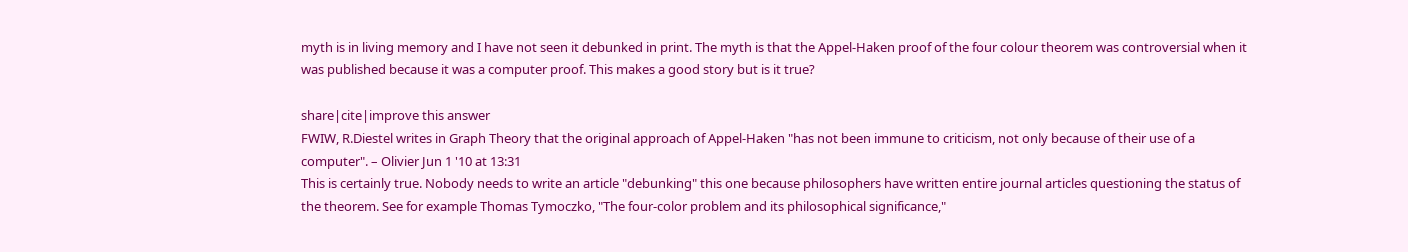myth is in living memory and I have not seen it debunked in print. The myth is that the Appel-Haken proof of the four colour theorem was controversial when it was published because it was a computer proof. This makes a good story but is it true?

share|cite|improve this answer
FWIW, R.Diestel writes in Graph Theory that the original approach of Appel-Haken "has not been immune to criticism, not only because of their use of a computer". – Olivier Jun 1 '10 at 13:31
This is certainly true. Nobody needs to write an article "debunking" this one because philosophers have written entire journal articles questioning the status of the theorem. See for example Thomas Tymoczko, "The four-color problem and its philosophical significance,"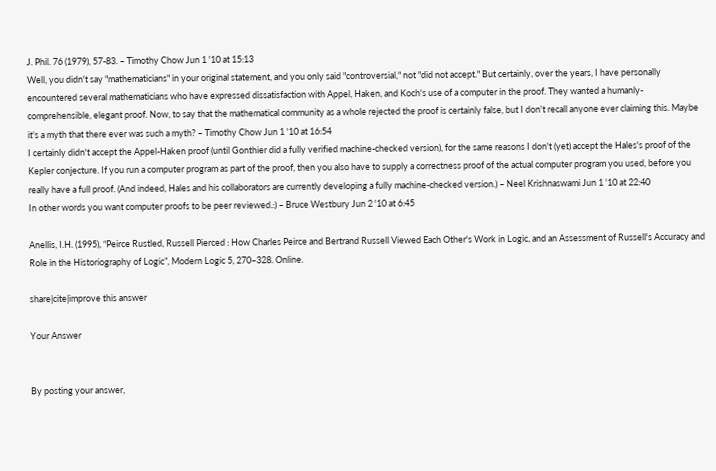J. Phil. 76 (1979), 57-83. – Timothy Chow Jun 1 '10 at 15:13
Well, you didn't say "mathematicians" in your original statement, and you only said "controversial," not "did not accept." But certainly, over the years, I have personally encountered several mathematicians who have expressed dissatisfaction with Appel, Haken, and Koch's use of a computer in the proof. They wanted a humanly-comprehensible, elegant proof. Now, to say that the mathematical community as a whole rejected the proof is certainly false, but I don't recall anyone ever claiming this. Maybe it's a myth that there ever was such a myth? – Timothy Chow Jun 1 '10 at 16:54
I certainly didn't accept the Appel-Haken proof (until Gonthier did a fully verified machine-checked version), for the same reasons I don't (yet) accept the Hales's proof of the Kepler conjecture. If you run a computer program as part of the proof, then you also have to supply a correctness proof of the actual computer program you used, before you really have a full proof. (And indeed, Hales and his collaborators are currently developing a fully machine-checked version.) – Neel Krishnaswami Jun 1 '10 at 22:40
In other words you want computer proofs to be peer reviewed.:) – Bruce Westbury Jun 2 '10 at 6:45

Anellis, I.H. (1995), “Peirce Rustled, Russell Pierced : How Charles Peirce and Bertrand Russell Viewed Each Other's Work in Logic, and an Assessment of Russell's Accuracy and Role in the Historiography of Logic”, Modern Logic 5, 270–328. Online.

share|cite|improve this answer

Your Answer


By posting your answer,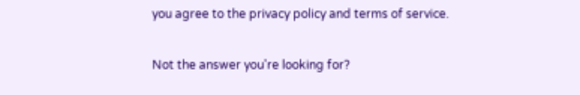you agree to the privacy policy and terms of service.

Not the answer you're looking for?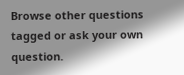Browse other questions tagged or ask your own question.